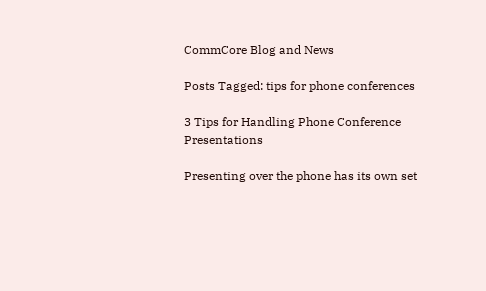CommCore Blog and News

Posts Tagged: tips for phone conferences

3 Tips for Handling Phone Conference Presentations

Presenting over the phone has its own set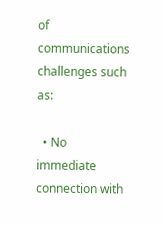of communications challenges such as:

  • No immediate connection with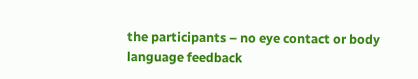the participants – no eye contact or body language feedback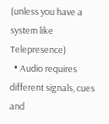(unless you have a system like Telepresence)
  • Audio requires different signals, cues and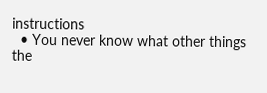instructions
  • You never know what other things the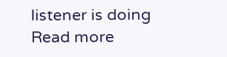listener is doing
Read more